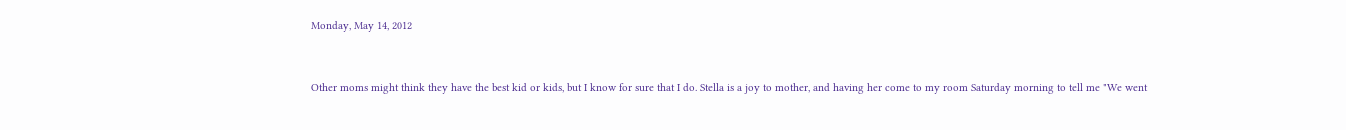Monday, May 14, 2012


Other moms might think they have the best kid or kids, but I know for sure that I do. Stella is a joy to mother, and having her come to my room Saturday morning to tell me "We went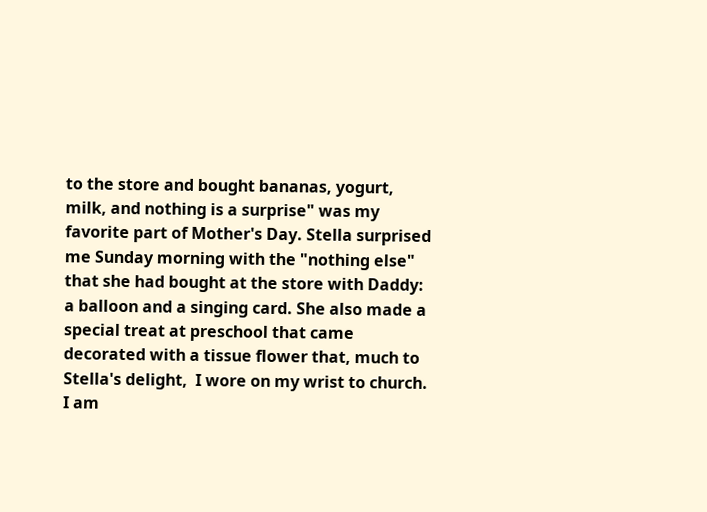to the store and bought bananas, yogurt, milk, and nothing is a surprise" was my favorite part of Mother's Day. Stella surprised me Sunday morning with the "nothing else" that she had bought at the store with Daddy: a balloon and a singing card. She also made a special treat at preschool that came decorated with a tissue flower that, much to Stella's delight,  I wore on my wrist to church.
I am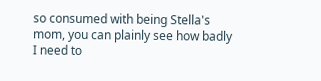so consumed with being Stella's mom, you can plainly see how badly I need to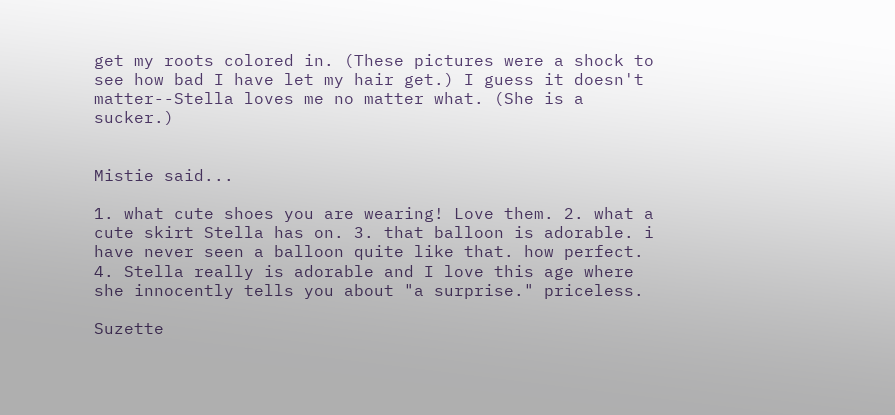get my roots colored in. (These pictures were a shock to see how bad I have let my hair get.) I guess it doesn't matter--Stella loves me no matter what. (She is a sucker.)


Mistie said...

1. what cute shoes you are wearing! Love them. 2. what a cute skirt Stella has on. 3. that balloon is adorable. i have never seen a balloon quite like that. how perfect.
4. Stella really is adorable and I love this age where she innocently tells you about "a surprise." priceless.

Suzette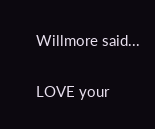Willmore said...

LOVE your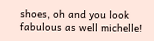shoes, oh and you look fabulous as well michelle!